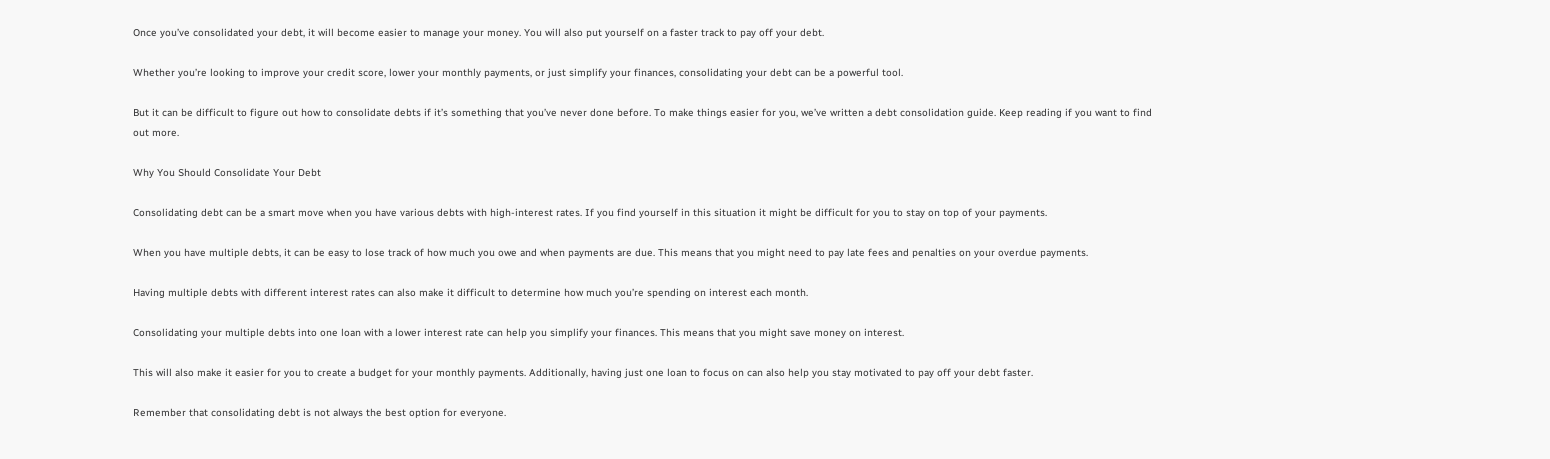Once you’ve consolidated your debt, it will become easier to manage your money. You will also put yourself on a faster track to pay off your debt.

Whether you’re looking to improve your credit score, lower your monthly payments, or just simplify your finances, consolidating your debt can be a powerful tool.

But it can be difficult to figure out how to consolidate debts if it’s something that you’ve never done before. To make things easier for you, we’ve written a debt consolidation guide. Keep reading if you want to find out more.

Why You Should Consolidate Your Debt

Consolidating debt can be a smart move when you have various debts with high-interest rates. If you find yourself in this situation it might be difficult for you to stay on top of your payments.

When you have multiple debts, it can be easy to lose track of how much you owe and when payments are due. This means that you might need to pay late fees and penalties on your overdue payments.

Having multiple debts with different interest rates can also make it difficult to determine how much you’re spending on interest each month.

Consolidating your multiple debts into one loan with a lower interest rate can help you simplify your finances. This means that you might save money on interest.

This will also make it easier for you to create a budget for your monthly payments. Additionally, having just one loan to focus on can also help you stay motivated to pay off your debt faster.

Remember that consolidating debt is not always the best option for everyone.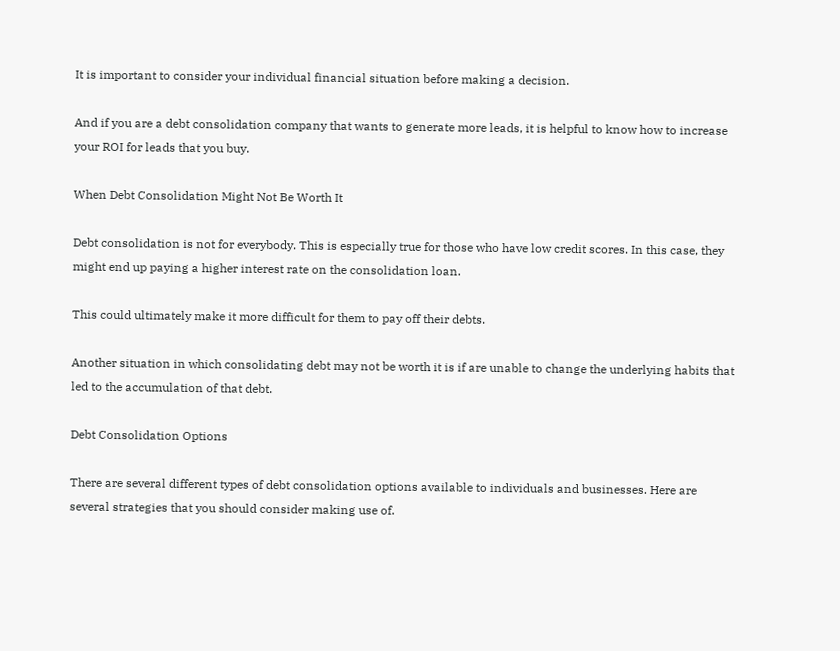It is important to consider your individual financial situation before making a decision.

And if you are a debt consolidation company that wants to generate more leads, it is helpful to know how to increase your ROI for leads that you buy.

When Debt Consolidation Might Not Be Worth It

Debt consolidation is not for everybody. This is especially true for those who have low credit scores. In this case, they might end up paying a higher interest rate on the consolidation loan.

This could ultimately make it more difficult for them to pay off their debts.

Another situation in which consolidating debt may not be worth it is if are unable to change the underlying habits that led to the accumulation of that debt.

Debt Consolidation Options

There are several different types of debt consolidation options available to individuals and businesses. Here are several strategies that you should consider making use of.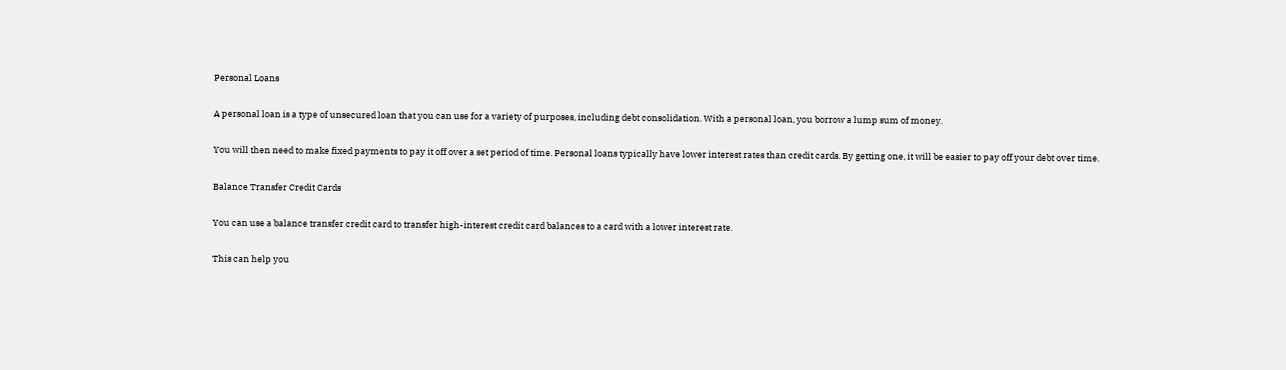Personal Loans

A personal loan is a type of unsecured loan that you can use for a variety of purposes, including debt consolidation. With a personal loan, you borrow a lump sum of money.

You will then need to make fixed payments to pay it off over a set period of time. Personal loans typically have lower interest rates than credit cards. By getting one, it will be easier to pay off your debt over time.

Balance Transfer Credit Cards

You can use a balance transfer credit card to transfer high-interest credit card balances to a card with a lower interest rate.

This can help you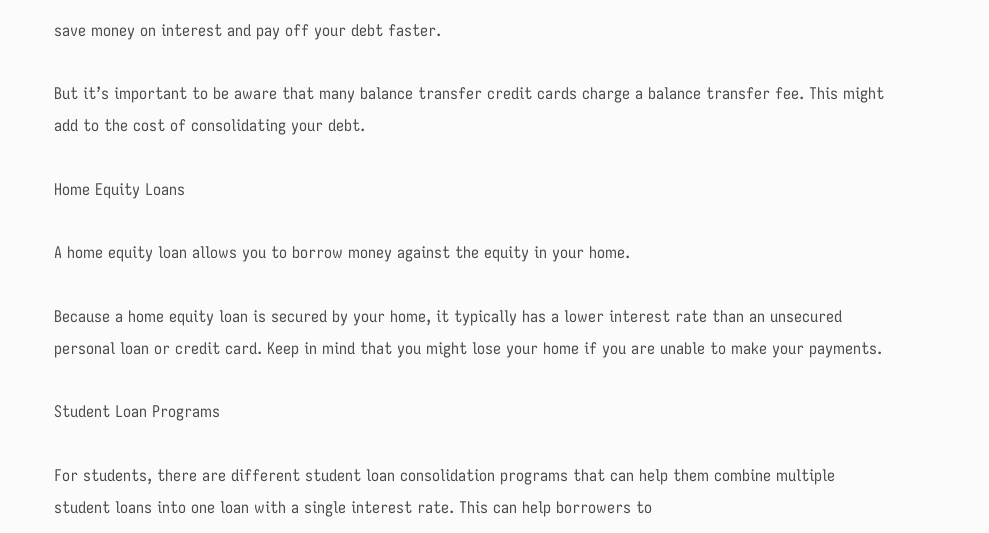save money on interest and pay off your debt faster.

But it’s important to be aware that many balance transfer credit cards charge a balance transfer fee. This might add to the cost of consolidating your debt.

Home Equity Loans

A home equity loan allows you to borrow money against the equity in your home.

Because a home equity loan is secured by your home, it typically has a lower interest rate than an unsecured personal loan or credit card. Keep in mind that you might lose your home if you are unable to make your payments.

Student Loan Programs

For students, there are different student loan consolidation programs that can help them combine multiple student loans into one loan with a single interest rate. This can help borrowers to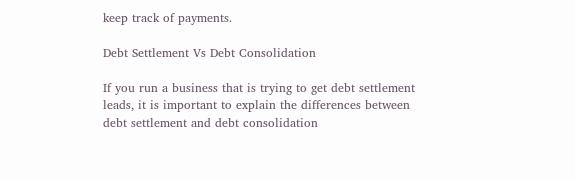keep track of payments.

Debt Settlement Vs Debt Consolidation

If you run a business that is trying to get debt settlement leads, it is important to explain the differences between debt settlement and debt consolidation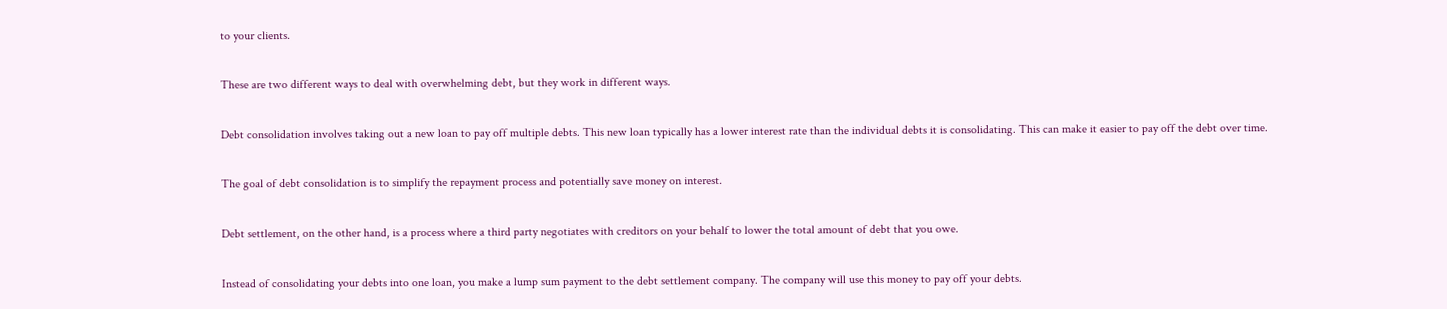to your clients.

These are two different ways to deal with overwhelming debt, but they work in different ways.

Debt consolidation involves taking out a new loan to pay off multiple debts. This new loan typically has a lower interest rate than the individual debts it is consolidating. This can make it easier to pay off the debt over time.

The goal of debt consolidation is to simplify the repayment process and potentially save money on interest.

Debt settlement, on the other hand, is a process where a third party negotiates with creditors on your behalf to lower the total amount of debt that you owe.

Instead of consolidating your debts into one loan, you make a lump sum payment to the debt settlement company. The company will use this money to pay off your debts.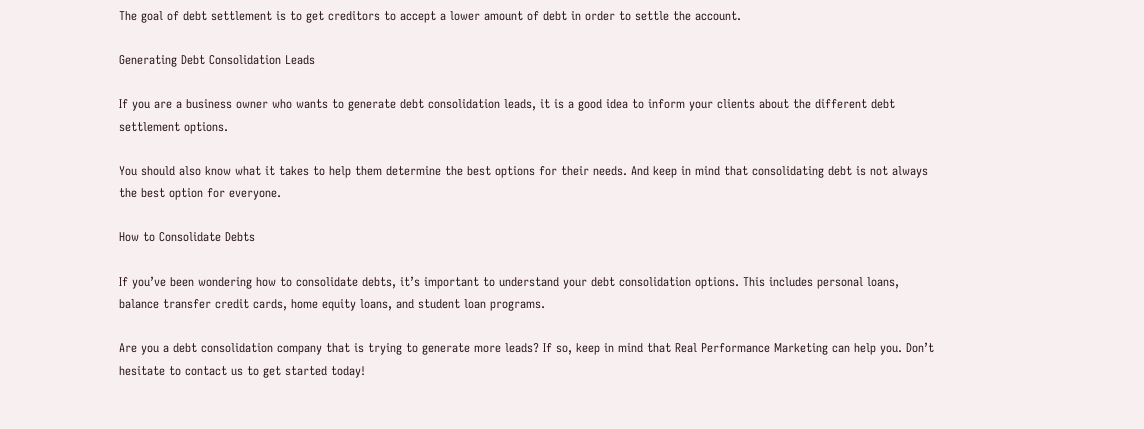The goal of debt settlement is to get creditors to accept a lower amount of debt in order to settle the account.

Generating Debt Consolidation Leads

If you are a business owner who wants to generate debt consolidation leads, it is a good idea to inform your clients about the different debt settlement options.

You should also know what it takes to help them determine the best options for their needs. And keep in mind that consolidating debt is not always the best option for everyone.

How to Consolidate Debts

If you’ve been wondering how to consolidate debts, it’s important to understand your debt consolidation options. This includes personal loans, balance transfer credit cards, home equity loans, and student loan programs.

Are you a debt consolidation company that is trying to generate more leads? If so, keep in mind that Real Performance Marketing can help you. Don’t hesitate to contact us to get started today!